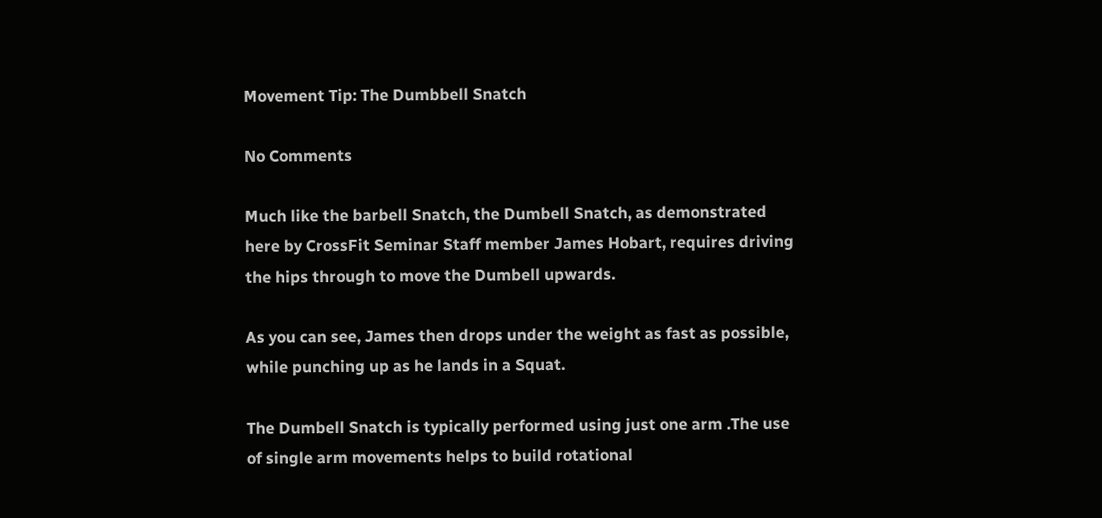Movement Tip: The Dumbbell Snatch

No Comments

Much like the barbell Snatch, the Dumbell Snatch, as demonstrated here by CrossFit Seminar Staff member James Hobart, requires driving the hips through to move the Dumbell upwards.

As you can see, James then drops under the weight as fast as possible, while punching up as he lands in a Squat.

The Dumbell Snatch is typically performed using just one arm .The use of single arm movements helps to build rotational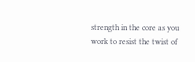strength in the core as you work to resist the twist of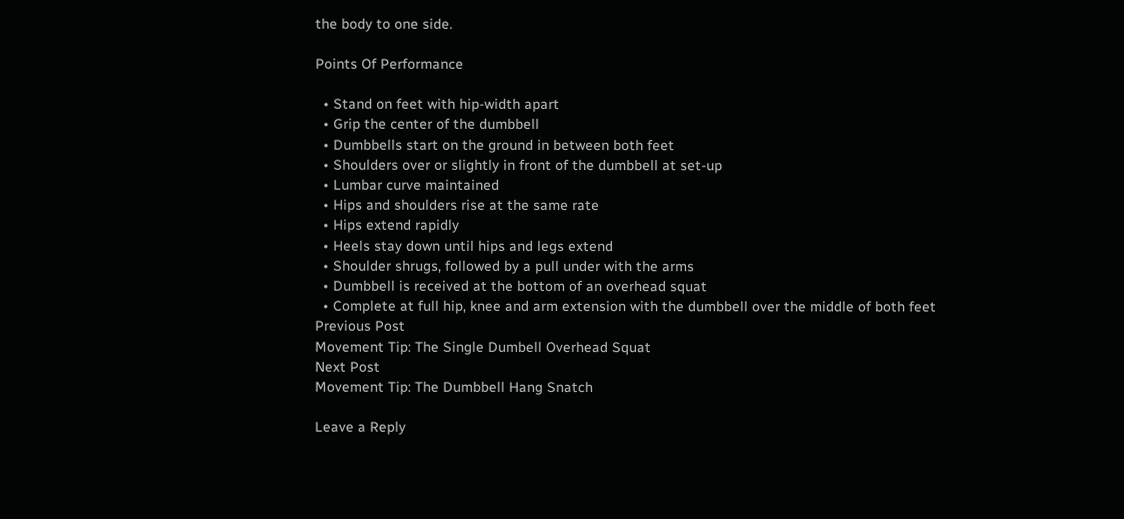the body to one side.

Points Of Performance

  • Stand on feet with hip-width apart
  • Grip the center of the dumbbell
  • Dumbbells start on the ground in between both feet
  • Shoulders over or slightly in front of the dumbbell at set-up
  • Lumbar curve maintained
  • Hips and shoulders rise at the same rate
  • Hips extend rapidly
  • Heels stay down until hips and legs extend
  • Shoulder shrugs, followed by a pull under with the arms
  • Dumbbell is received at the bottom of an overhead squat
  • Complete at full hip, knee and arm extension with the dumbbell over the middle of both feet
Previous Post
Movement Tip: The Single Dumbell Overhead Squat
Next Post
Movement Tip: The Dumbbell Hang Snatch

Leave a Reply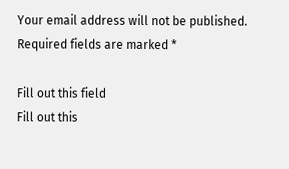Your email address will not be published. Required fields are marked *

Fill out this field
Fill out this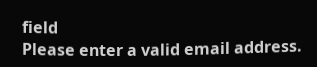field
Please enter a valid email address.